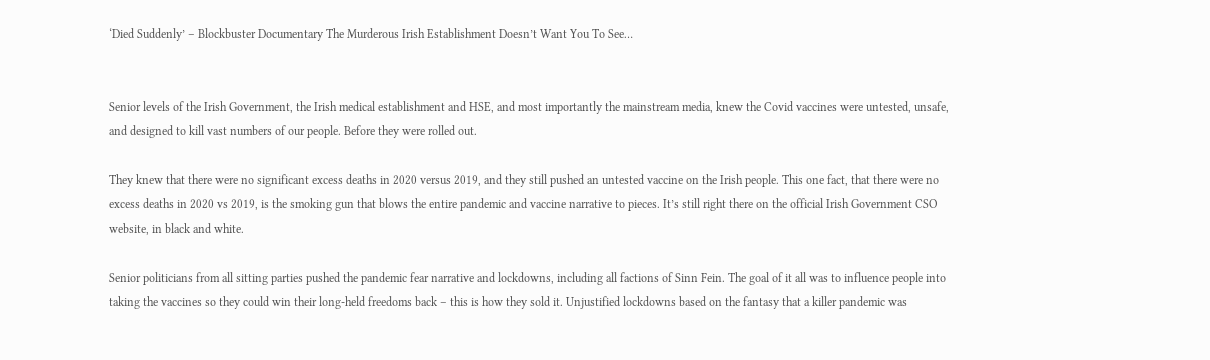‘Died Suddenly’ – Blockbuster Documentary The Murderous Irish Establishment Doesn’t Want You To See…


Senior levels of the Irish Government, the Irish medical establishment and HSE, and most importantly the mainstream media, knew the Covid vaccines were untested, unsafe, and designed to kill vast numbers of our people. Before they were rolled out.

They knew that there were no significant excess deaths in 2020 versus 2019, and they still pushed an untested vaccine on the Irish people. This one fact, that there were no excess deaths in 2020 vs 2019, is the smoking gun that blows the entire pandemic and vaccine narrative to pieces. It’s still right there on the official Irish Government CSO website, in black and white.

Senior politicians from all sitting parties pushed the pandemic fear narrative and lockdowns, including all factions of Sinn Fein. The goal of it all was to influence people into taking the vaccines so they could win their long-held freedoms back – this is how they sold it. Unjustified lockdowns based on the fantasy that a killer pandemic was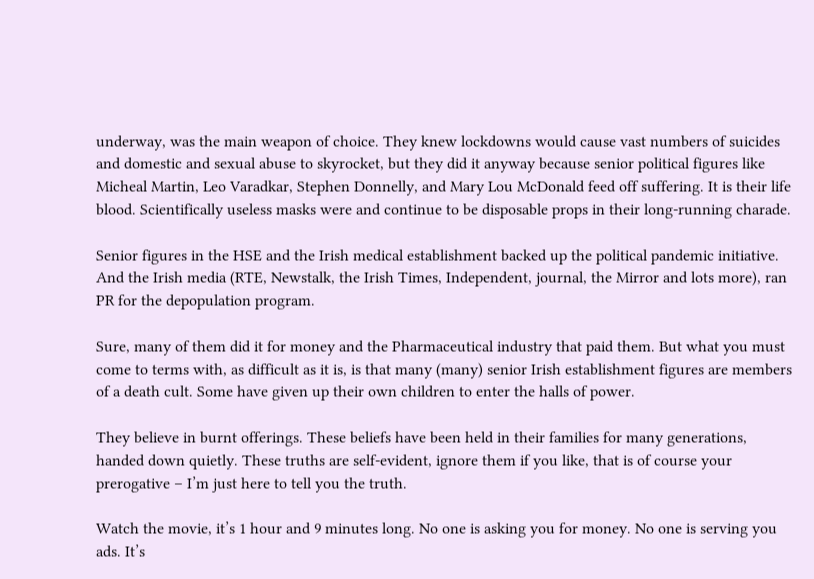underway, was the main weapon of choice. They knew lockdowns would cause vast numbers of suicides and domestic and sexual abuse to skyrocket, but they did it anyway because senior political figures like Micheal Martin, Leo Varadkar, Stephen Donnelly, and Mary Lou McDonald feed off suffering. It is their life blood. Scientifically useless masks were and continue to be disposable props in their long-running charade.

Senior figures in the HSE and the Irish medical establishment backed up the political pandemic initiative. And the Irish media (RTE, Newstalk, the Irish Times, Independent, journal, the Mirror and lots more), ran PR for the depopulation program.

Sure, many of them did it for money and the Pharmaceutical industry that paid them. But what you must come to terms with, as difficult as it is, is that many (many) senior Irish establishment figures are members of a death cult. Some have given up their own children to enter the halls of power.

They believe in burnt offerings. These beliefs have been held in their families for many generations, handed down quietly. These truths are self-evident, ignore them if you like, that is of course your prerogative – I’m just here to tell you the truth.

Watch the movie, it’s 1 hour and 9 minutes long. No one is asking you for money. No one is serving you ads. It’s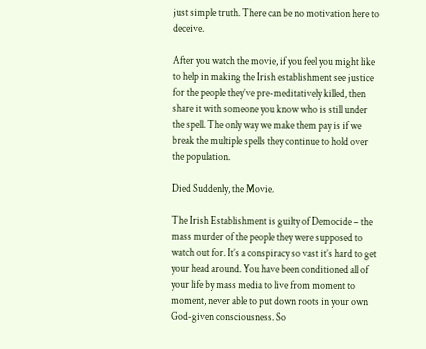just simple truth. There can be no motivation here to deceive.

After you watch the movie, if you feel you might like to help in making the Irish establishment see justice for the people they’ve pre-meditatively killed, then share it with someone you know who is still under the spell. The only way we make them pay is if we break the multiple spells they continue to hold over the population.

Died Suddenly, the Movie.

The Irish Establishment is guilty of Democide – the mass murder of the people they were supposed to watch out for. It’s a conspiracy so vast it’s hard to get your head around. You have been conditioned all of your life by mass media to live from moment to moment, never able to put down roots in your own God-given consciousness. So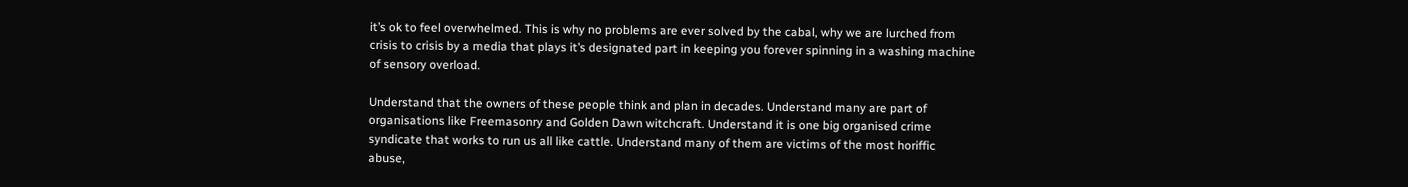it’s ok to feel overwhelmed. This is why no problems are ever solved by the cabal, why we are lurched from crisis to crisis by a media that plays it’s designated part in keeping you forever spinning in a washing machine of sensory overload.

Understand that the owners of these people think and plan in decades. Understand many are part of organisations like Freemasonry and Golden Dawn witchcraft. Understand it is one big organised crime syndicate that works to run us all like cattle. Understand many of them are victims of the most horiffic abuse,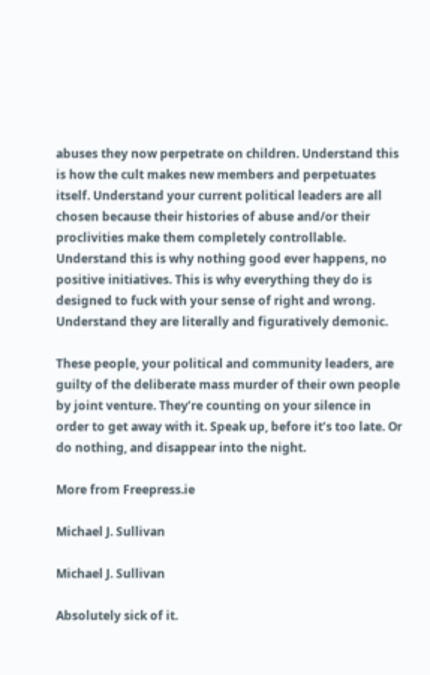abuses they now perpetrate on children. Understand this is how the cult makes new members and perpetuates itself. Understand your current political leaders are all chosen because their histories of abuse and/or their proclivities make them completely controllable. Understand this is why nothing good ever happens, no positive initiatives. This is why everything they do is designed to fuck with your sense of right and wrong. Understand they are literally and figuratively demonic.

These people, your political and community leaders, are guilty of the deliberate mass murder of their own people by joint venture. They’re counting on your silence in order to get away with it. Speak up, before it’s too late. Or do nothing, and disappear into the night.

More from Freepress.ie

Michael J. Sullivan

Michael J. Sullivan

Absolutely sick of it.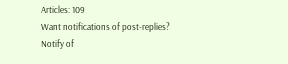Articles: 109
Want notifications of post-replies?
Notify of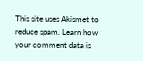This site uses Akismet to reduce spam. Learn how your comment data is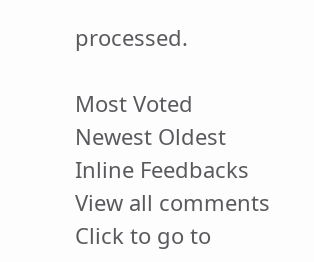processed.

Most Voted
Newest Oldest
Inline Feedbacks
View all comments
Click to go to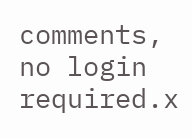comments, no login required.x